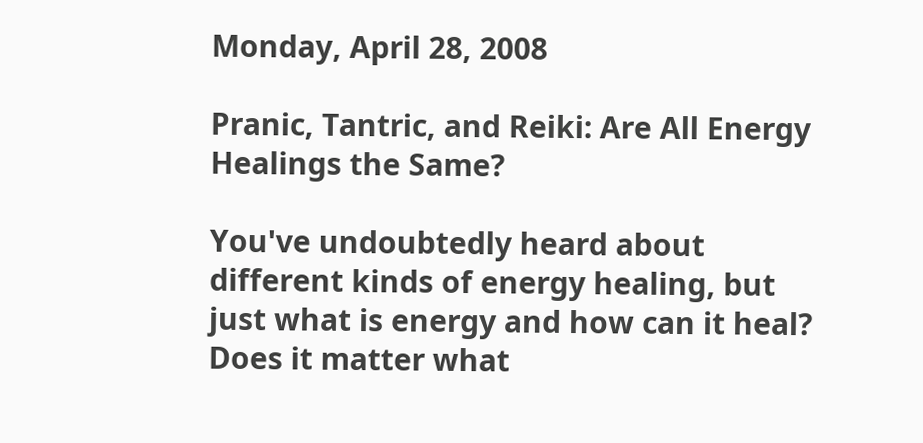Monday, April 28, 2008

Pranic, Tantric, and Reiki: Are All Energy Healings the Same?

You've undoubtedly heard about different kinds of energy healing, but just what is energy and how can it heal? Does it matter what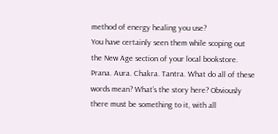method of energy healing you use?
You have certainly seen them while scoping out the New Age section of your local bookstore. Prana. Aura. Chakra. Tantra. What do all of these words mean? What’s the story here? Obviously there must be something to it, with all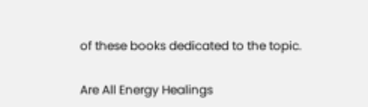of these books dedicated to the topic.

Are All Energy Healings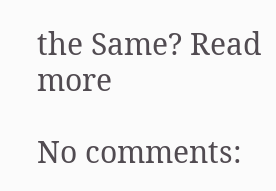the Same? Read more

No comments: